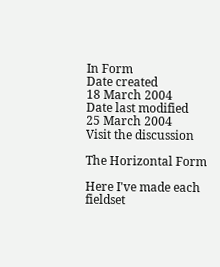In Form
Date created
18 March 2004
Date last modified
25 March 2004
Visit the discussion

The Horizontal Form

Here I've made each fieldset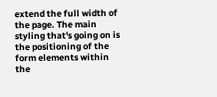extend the full width of the page. The main styling that's going on is the positioning of the form elements within the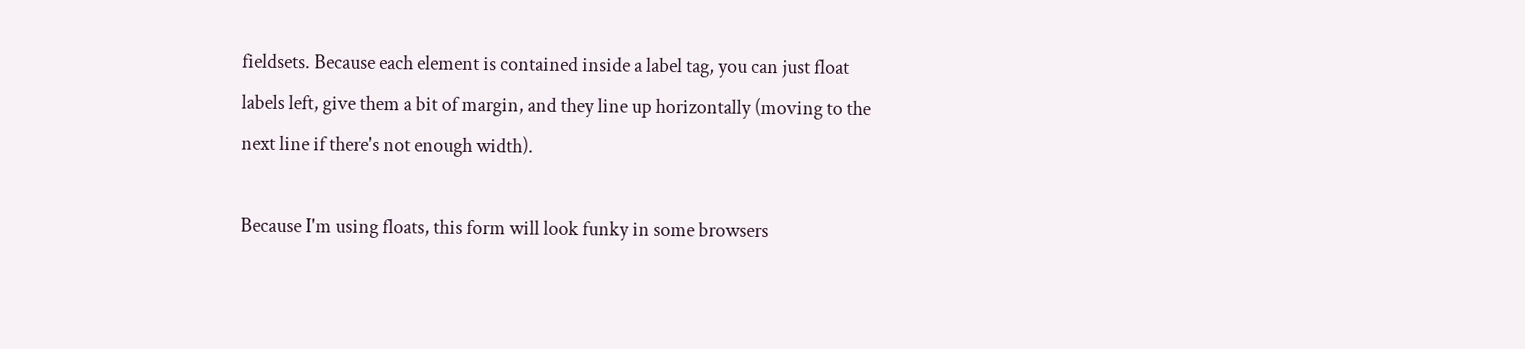fieldsets. Because each element is contained inside a label tag, you can just float labels left, give them a bit of margin, and they line up horizontally (moving to the next line if there's not enough width).

Because I'm using floats, this form will look funky in some browsers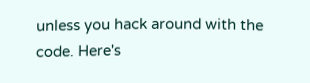unless you hack around with the code. Here's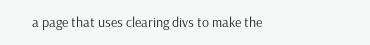a page that uses clearing divs to make the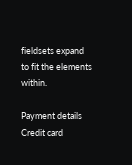fieldsets expand to fit the elements within.

Payment details
Credit card